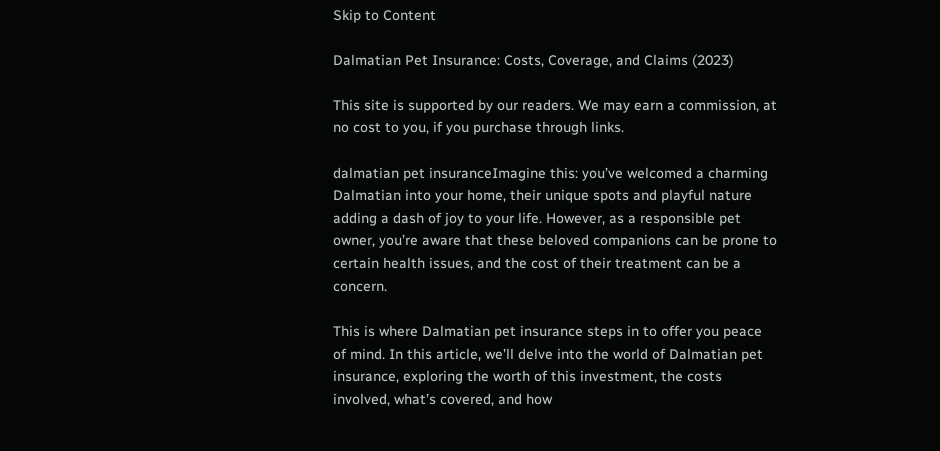Skip to Content

Dalmatian Pet Insurance: Costs, Coverage, and Claims (2023)

This site is supported by our readers. We may earn a commission, at no cost to you, if you purchase through links.

dalmatian pet insuranceImagine this: you’ve welcomed a charming Dalmatian into your home, their unique spots and playful nature adding a dash of joy to your life. However, as a responsible pet owner, you’re aware that these beloved companions can be prone to certain health issues, and the cost of their treatment can be a concern.

This is where Dalmatian pet insurance steps in to offer you peace of mind. In this article, we’ll delve into the world of Dalmatian pet insurance, exploring the worth of this investment, the costs involved, what’s covered, and how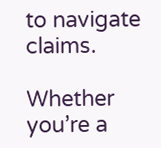to navigate claims.

Whether you’re a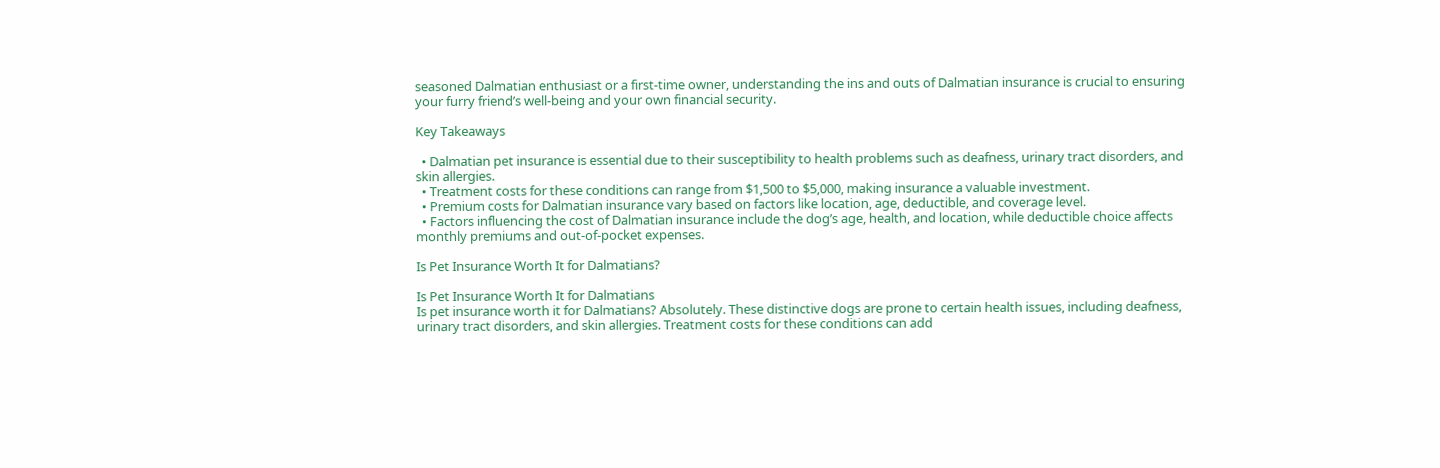seasoned Dalmatian enthusiast or a first-time owner, understanding the ins and outs of Dalmatian insurance is crucial to ensuring your furry friend’s well-being and your own financial security.

Key Takeaways

  • Dalmatian pet insurance is essential due to their susceptibility to health problems such as deafness, urinary tract disorders, and skin allergies.
  • Treatment costs for these conditions can range from $1,500 to $5,000, making insurance a valuable investment.
  • Premium costs for Dalmatian insurance vary based on factors like location, age, deductible, and coverage level.
  • Factors influencing the cost of Dalmatian insurance include the dog’s age, health, and location, while deductible choice affects monthly premiums and out-of-pocket expenses.

Is Pet Insurance Worth It for Dalmatians?

Is Pet Insurance Worth It for Dalmatians
Is pet insurance worth it for Dalmatians? Absolutely. These distinctive dogs are prone to certain health issues, including deafness, urinary tract disorders, and skin allergies. Treatment costs for these conditions can add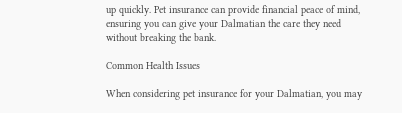up quickly. Pet insurance can provide financial peace of mind, ensuring you can give your Dalmatian the care they need without breaking the bank.

Common Health Issues

When considering pet insurance for your Dalmatian, you may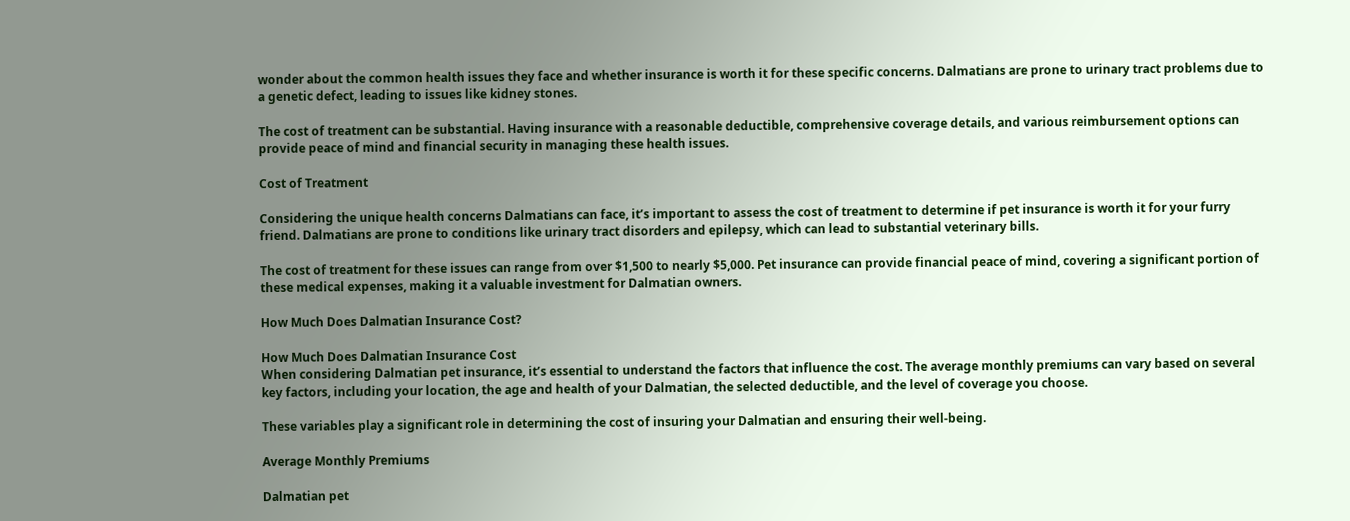wonder about the common health issues they face and whether insurance is worth it for these specific concerns. Dalmatians are prone to urinary tract problems due to a genetic defect, leading to issues like kidney stones.

The cost of treatment can be substantial. Having insurance with a reasonable deductible, comprehensive coverage details, and various reimbursement options can provide peace of mind and financial security in managing these health issues.

Cost of Treatment

Considering the unique health concerns Dalmatians can face, it’s important to assess the cost of treatment to determine if pet insurance is worth it for your furry friend. Dalmatians are prone to conditions like urinary tract disorders and epilepsy, which can lead to substantial veterinary bills.

The cost of treatment for these issues can range from over $1,500 to nearly $5,000. Pet insurance can provide financial peace of mind, covering a significant portion of these medical expenses, making it a valuable investment for Dalmatian owners.

How Much Does Dalmatian Insurance Cost?

How Much Does Dalmatian Insurance Cost
When considering Dalmatian pet insurance, it’s essential to understand the factors that influence the cost. The average monthly premiums can vary based on several key factors, including your location, the age and health of your Dalmatian, the selected deductible, and the level of coverage you choose.

These variables play a significant role in determining the cost of insuring your Dalmatian and ensuring their well-being.

Average Monthly Premiums

Dalmatian pet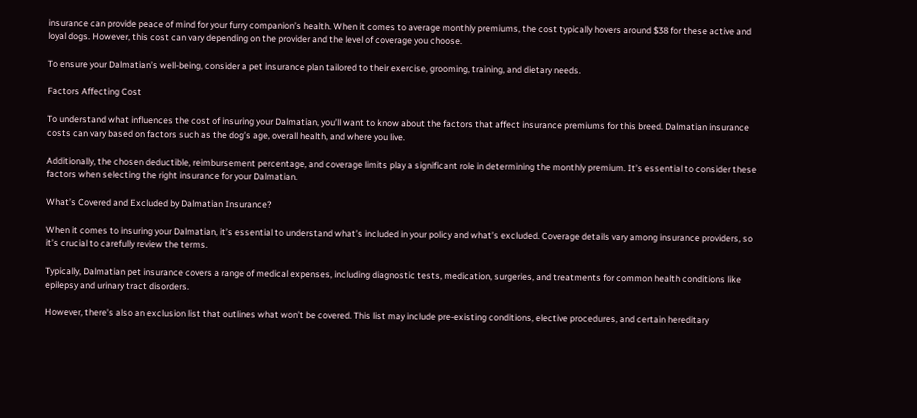insurance can provide peace of mind for your furry companion’s health. When it comes to average monthly premiums, the cost typically hovers around $38 for these active and loyal dogs. However, this cost can vary depending on the provider and the level of coverage you choose.

To ensure your Dalmatian’s well-being, consider a pet insurance plan tailored to their exercise, grooming, training, and dietary needs.

Factors Affecting Cost

To understand what influences the cost of insuring your Dalmatian, you’ll want to know about the factors that affect insurance premiums for this breed. Dalmatian insurance costs can vary based on factors such as the dog’s age, overall health, and where you live.

Additionally, the chosen deductible, reimbursement percentage, and coverage limits play a significant role in determining the monthly premium. It’s essential to consider these factors when selecting the right insurance for your Dalmatian.

What’s Covered and Excluded by Dalmatian Insurance?

When it comes to insuring your Dalmatian, it’s essential to understand what’s included in your policy and what’s excluded. Coverage details vary among insurance providers, so it’s crucial to carefully review the terms.

Typically, Dalmatian pet insurance covers a range of medical expenses, including diagnostic tests, medication, surgeries, and treatments for common health conditions like epilepsy and urinary tract disorders.

However, there’s also an exclusion list that outlines what won’t be covered. This list may include pre-existing conditions, elective procedures, and certain hereditary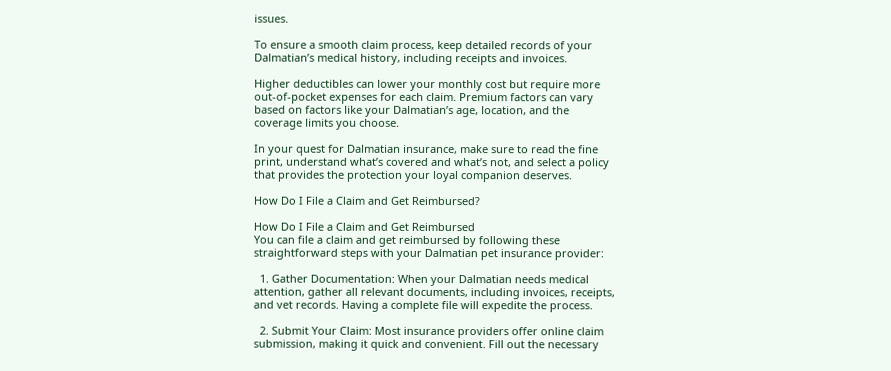issues.

To ensure a smooth claim process, keep detailed records of your Dalmatian’s medical history, including receipts and invoices.

Higher deductibles can lower your monthly cost but require more out-of-pocket expenses for each claim. Premium factors can vary based on factors like your Dalmatian’s age, location, and the coverage limits you choose.

In your quest for Dalmatian insurance, make sure to read the fine print, understand what’s covered and what’s not, and select a policy that provides the protection your loyal companion deserves.

How Do I File a Claim and Get Reimbursed?

How Do I File a Claim and Get Reimbursed
You can file a claim and get reimbursed by following these straightforward steps with your Dalmatian pet insurance provider:

  1. Gather Documentation: When your Dalmatian needs medical attention, gather all relevant documents, including invoices, receipts, and vet records. Having a complete file will expedite the process.

  2. Submit Your Claim: Most insurance providers offer online claim submission, making it quick and convenient. Fill out the necessary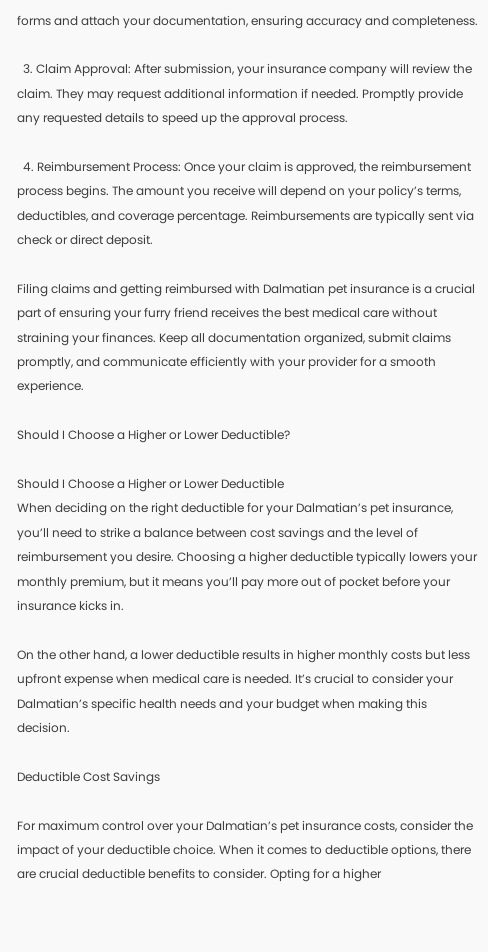forms and attach your documentation, ensuring accuracy and completeness.

  3. Claim Approval: After submission, your insurance company will review the claim. They may request additional information if needed. Promptly provide any requested details to speed up the approval process.

  4. Reimbursement Process: Once your claim is approved, the reimbursement process begins. The amount you receive will depend on your policy’s terms, deductibles, and coverage percentage. Reimbursements are typically sent via check or direct deposit.

Filing claims and getting reimbursed with Dalmatian pet insurance is a crucial part of ensuring your furry friend receives the best medical care without straining your finances. Keep all documentation organized, submit claims promptly, and communicate efficiently with your provider for a smooth experience.

Should I Choose a Higher or Lower Deductible?

Should I Choose a Higher or Lower Deductible
When deciding on the right deductible for your Dalmatian’s pet insurance, you’ll need to strike a balance between cost savings and the level of reimbursement you desire. Choosing a higher deductible typically lowers your monthly premium, but it means you’ll pay more out of pocket before your insurance kicks in.

On the other hand, a lower deductible results in higher monthly costs but less upfront expense when medical care is needed. It’s crucial to consider your Dalmatian’s specific health needs and your budget when making this decision.

Deductible Cost Savings

For maximum control over your Dalmatian’s pet insurance costs, consider the impact of your deductible choice. When it comes to deductible options, there are crucial deductible benefits to consider. Opting for a higher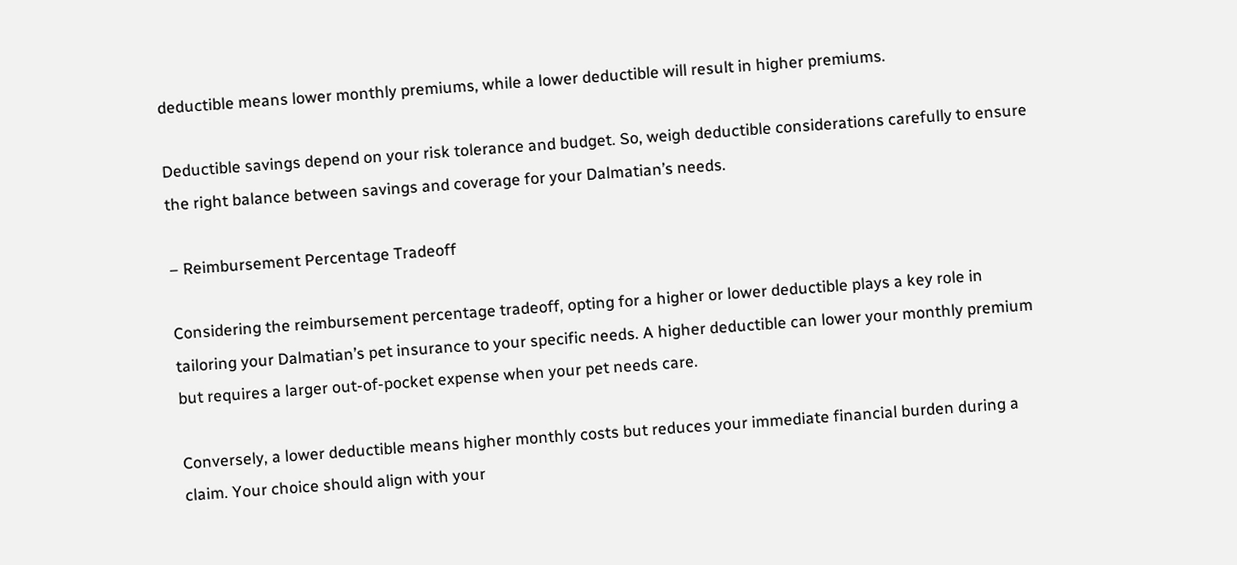deductible means lower monthly premiums, while a lower deductible will result in higher premiums.

Deductible savings depend on your risk tolerance and budget. So, weigh deductible considerations carefully to ensure the right balance between savings and coverage for your Dalmatian’s needs.

– Reimbursement Percentage Tradeoff

Considering the reimbursement percentage tradeoff, opting for a higher or lower deductible plays a key role in tailoring your Dalmatian’s pet insurance to your specific needs. A higher deductible can lower your monthly premium but requires a larger out-of-pocket expense when your pet needs care.

Conversely, a lower deductible means higher monthly costs but reduces your immediate financial burden during a claim. Your choice should align with your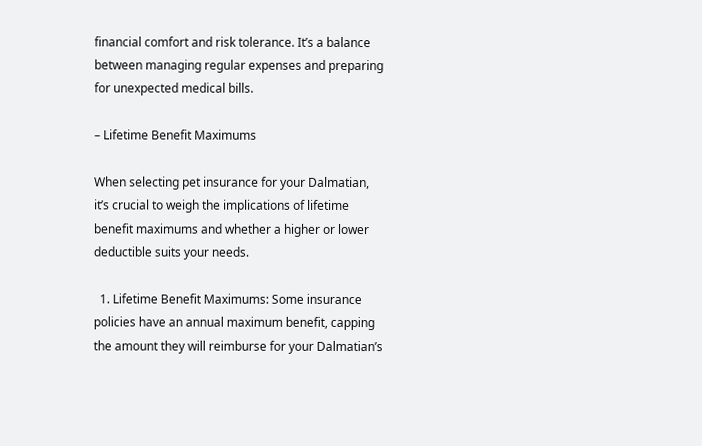financial comfort and risk tolerance. It’s a balance between managing regular expenses and preparing for unexpected medical bills.

– Lifetime Benefit Maximums

When selecting pet insurance for your Dalmatian, it’s crucial to weigh the implications of lifetime benefit maximums and whether a higher or lower deductible suits your needs.

  1. Lifetime Benefit Maximums: Some insurance policies have an annual maximum benefit, capping the amount they will reimburse for your Dalmatian’s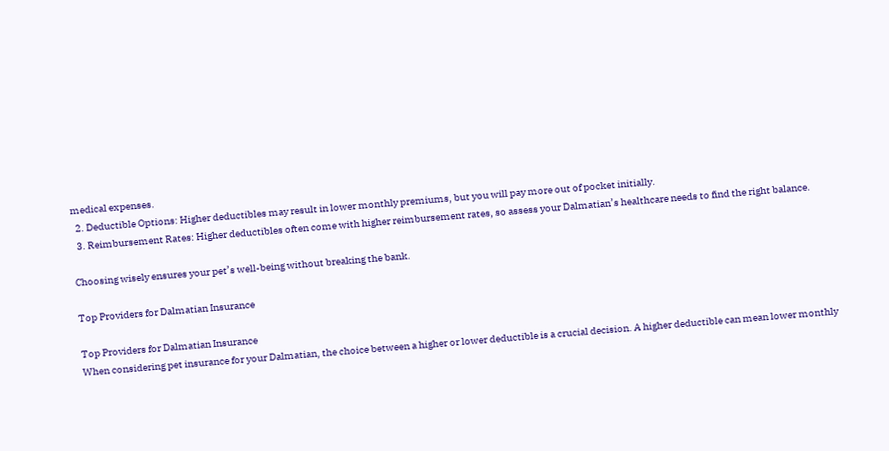medical expenses.
  2. Deductible Options: Higher deductibles may result in lower monthly premiums, but you will pay more out of pocket initially.
  3. Reimbursement Rates: Higher deductibles often come with higher reimbursement rates, so assess your Dalmatian’s healthcare needs to find the right balance.

Choosing wisely ensures your pet’s well-being without breaking the bank.

Top Providers for Dalmatian Insurance

Top Providers for Dalmatian Insurance
When considering pet insurance for your Dalmatian, the choice between a higher or lower deductible is a crucial decision. A higher deductible can mean lower monthly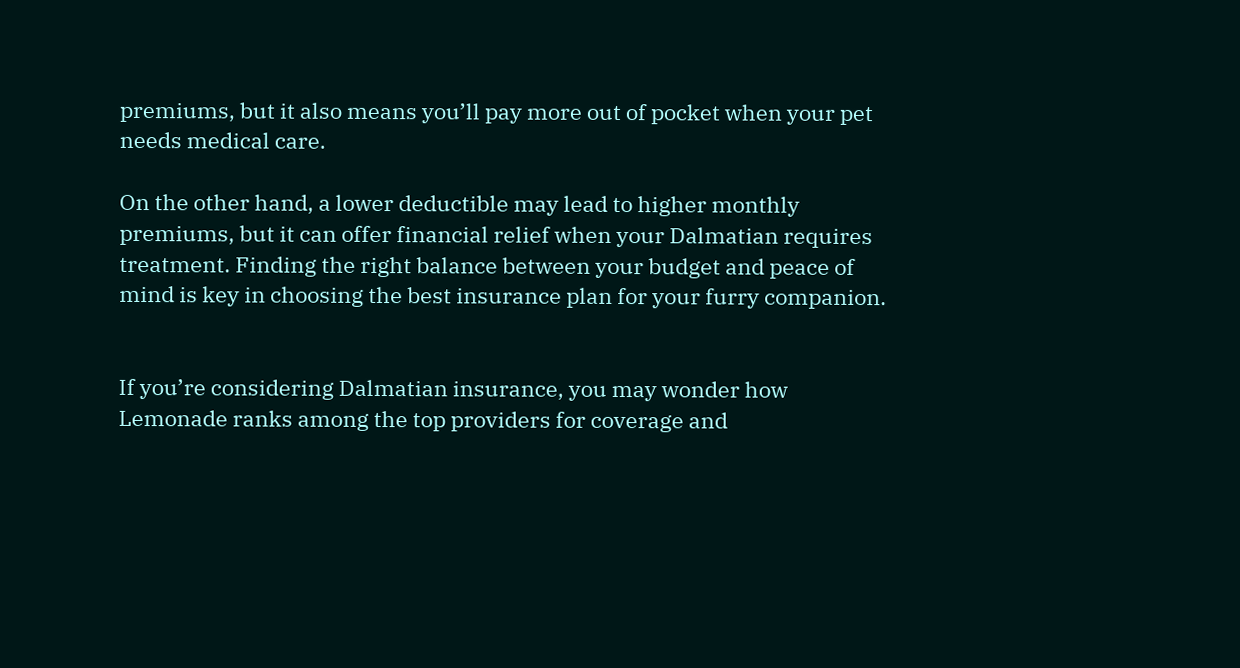premiums, but it also means you’ll pay more out of pocket when your pet needs medical care.

On the other hand, a lower deductible may lead to higher monthly premiums, but it can offer financial relief when your Dalmatian requires treatment. Finding the right balance between your budget and peace of mind is key in choosing the best insurance plan for your furry companion.


If you’re considering Dalmatian insurance, you may wonder how Lemonade ranks among the top providers for coverage and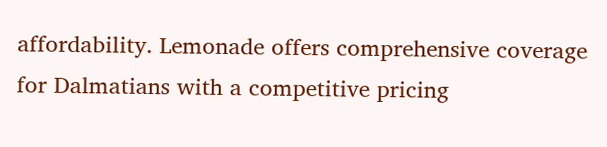affordability. Lemonade offers comprehensive coverage for Dalmatians with a competitive pricing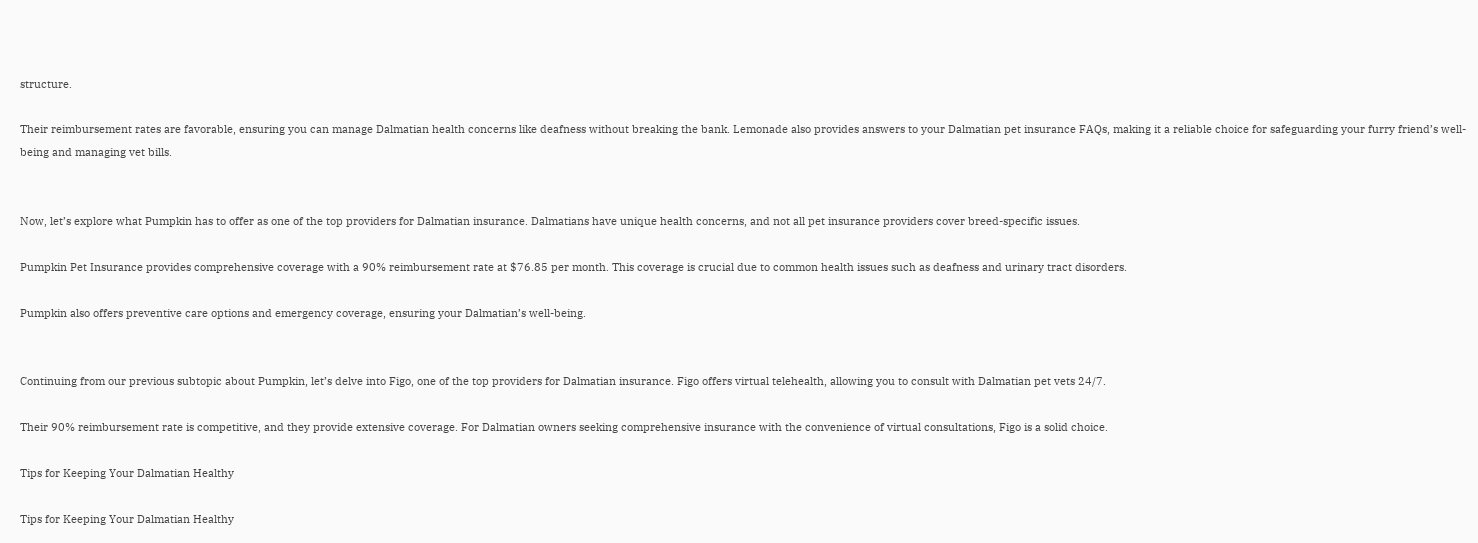structure.

Their reimbursement rates are favorable, ensuring you can manage Dalmatian health concerns like deafness without breaking the bank. Lemonade also provides answers to your Dalmatian pet insurance FAQs, making it a reliable choice for safeguarding your furry friend’s well-being and managing vet bills.


Now, let’s explore what Pumpkin has to offer as one of the top providers for Dalmatian insurance. Dalmatians have unique health concerns, and not all pet insurance providers cover breed-specific issues.

Pumpkin Pet Insurance provides comprehensive coverage with a 90% reimbursement rate at $76.85 per month. This coverage is crucial due to common health issues such as deafness and urinary tract disorders.

Pumpkin also offers preventive care options and emergency coverage, ensuring your Dalmatian’s well-being.


Continuing from our previous subtopic about Pumpkin, let’s delve into Figo, one of the top providers for Dalmatian insurance. Figo offers virtual telehealth, allowing you to consult with Dalmatian pet vets 24/7.

Their 90% reimbursement rate is competitive, and they provide extensive coverage. For Dalmatian owners seeking comprehensive insurance with the convenience of virtual consultations, Figo is a solid choice.

Tips for Keeping Your Dalmatian Healthy

Tips for Keeping Your Dalmatian Healthy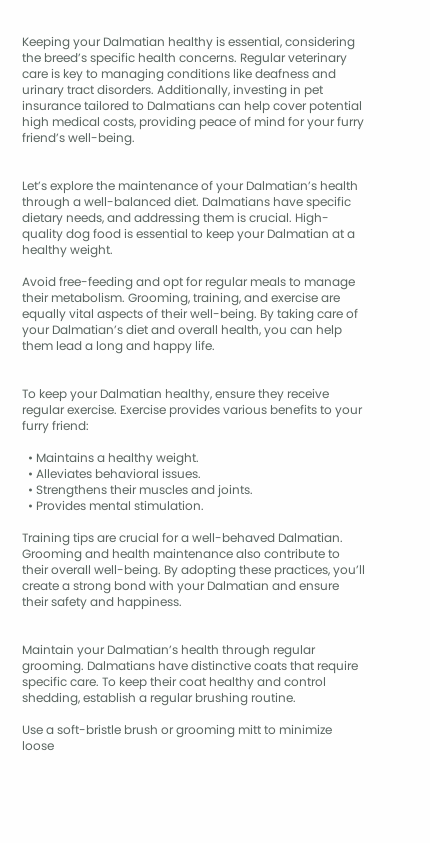Keeping your Dalmatian healthy is essential, considering the breed’s specific health concerns. Regular veterinary care is key to managing conditions like deafness and urinary tract disorders. Additionally, investing in pet insurance tailored to Dalmatians can help cover potential high medical costs, providing peace of mind for your furry friend’s well-being.


Let’s explore the maintenance of your Dalmatian’s health through a well-balanced diet. Dalmatians have specific dietary needs, and addressing them is crucial. High-quality dog food is essential to keep your Dalmatian at a healthy weight.

Avoid free-feeding and opt for regular meals to manage their metabolism. Grooming, training, and exercise are equally vital aspects of their well-being. By taking care of your Dalmatian’s diet and overall health, you can help them lead a long and happy life.


To keep your Dalmatian healthy, ensure they receive regular exercise. Exercise provides various benefits to your furry friend:

  • Maintains a healthy weight.
  • Alleviates behavioral issues.
  • Strengthens their muscles and joints.
  • Provides mental stimulation.

Training tips are crucial for a well-behaved Dalmatian. Grooming and health maintenance also contribute to their overall well-being. By adopting these practices, you’ll create a strong bond with your Dalmatian and ensure their safety and happiness.


Maintain your Dalmatian’s health through regular grooming. Dalmatians have distinctive coats that require specific care. To keep their coat healthy and control shedding, establish a regular brushing routine.

Use a soft-bristle brush or grooming mitt to minimize loose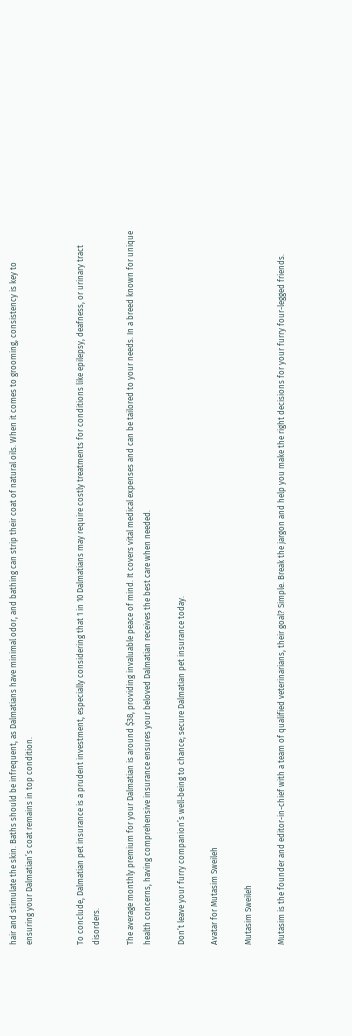hair and stimulate the skin. Baths should be infrequent, as Dalmatians have minimal odor, and bathing can strip their coat of natural oils. When it comes to grooming, consistency is key to ensuring your Dalmatian’s coat remains in top condition.


To conclude, Dalmatian pet insurance is a prudent investment, especially considering that 1 in 10 Dalmatians may require costly treatments for conditions like epilepsy, deafness, or urinary tract disorders.

The average monthly premium for your Dalmatian is around $38, providing invaluable peace of mind. It covers vital medical expenses and can be tailored to your needs. In a breed known for unique health concerns, having comprehensive insurance ensures your beloved Dalmatian receives the best care when needed.

Don’t leave your furry companion’s well-being to chance; secure Dalmatian pet insurance today.

Avatar for Mutasim Sweileh

Mutasim Sweileh

Mutasim is the founder and editor-in-chief with a team of qualified veterinarians, their goal? Simple. Break the jargon and help you make the right decisions for your furry four-legged friends.